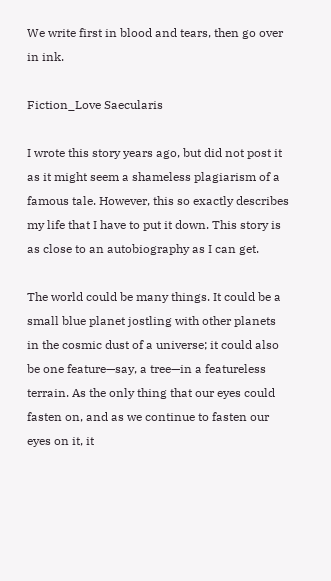We write first in blood and tears, then go over in ink.

Fiction_Love Saecularis

I wrote this story years ago, but did not post it as it might seem a shameless plagiarism of a famous tale. However, this so exactly describes my life that I have to put it down. This story is as close to an autobiography as I can get.

The world could be many things. It could be a small blue planet jostling with other planets in the cosmic dust of a universe; it could also be one feature—say, a tree—in a featureless terrain. As the only thing that our eyes could fasten on, and as we continue to fasten our eyes on it, it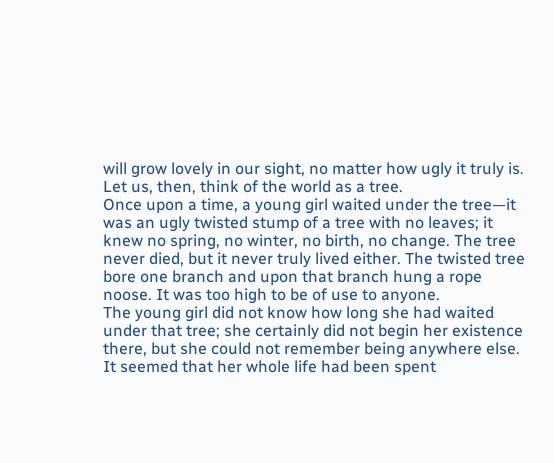will grow lovely in our sight, no matter how ugly it truly is. Let us, then, think of the world as a tree.
Once upon a time, a young girl waited under the tree—it was an ugly twisted stump of a tree with no leaves; it knew no spring, no winter, no birth, no change. The tree never died, but it never truly lived either. The twisted tree bore one branch and upon that branch hung a rope noose. It was too high to be of use to anyone.
The young girl did not know how long she had waited under that tree; she certainly did not begin her existence there, but she could not remember being anywhere else. It seemed that her whole life had been spent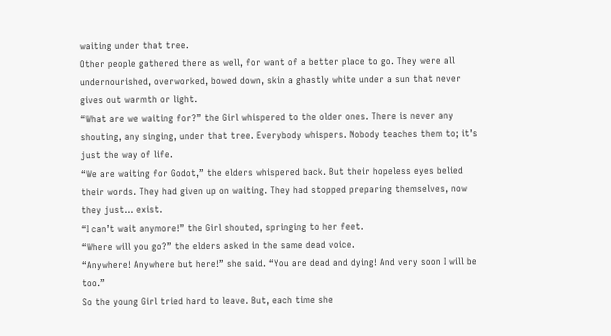waiting under that tree.
Other people gathered there as well, for want of a better place to go. They were all undernourished, overworked, bowed down, skin a ghastly white under a sun that never gives out warmth or light.
“What are we waiting for?” the Girl whispered to the older ones. There is never any shouting, any singing, under that tree. Everybody whispers. Nobody teaches them to; it’s just the way of life.
“We are waiting for Godot,” the elders whispered back. But their hopeless eyes belied their words. They had given up on waiting. They had stopped preparing themselves, now they just… exist.
“I can’t wait anymore!” the Girl shouted, springing to her feet.
“Where will you go?” the elders asked in the same dead voice.
“Anywhere! Anywhere but here!” she said. “You are dead and dying! And very soon I will be too.”
So the young Girl tried hard to leave. But, each time she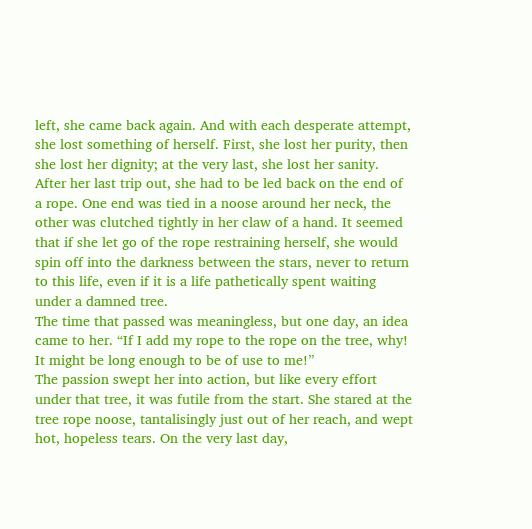left, she came back again. And with each desperate attempt, she lost something of herself. First, she lost her purity, then she lost her dignity; at the very last, she lost her sanity. After her last trip out, she had to be led back on the end of a rope. One end was tied in a noose around her neck, the other was clutched tightly in her claw of a hand. It seemed that if she let go of the rope restraining herself, she would spin off into the darkness between the stars, never to return to this life, even if it is a life pathetically spent waiting under a damned tree.
The time that passed was meaningless, but one day, an idea came to her. “If I add my rope to the rope on the tree, why! It might be long enough to be of use to me!”
The passion swept her into action, but like every effort under that tree, it was futile from the start. She stared at the tree rope noose, tantalisingly just out of her reach, and wept hot, hopeless tears. On the very last day,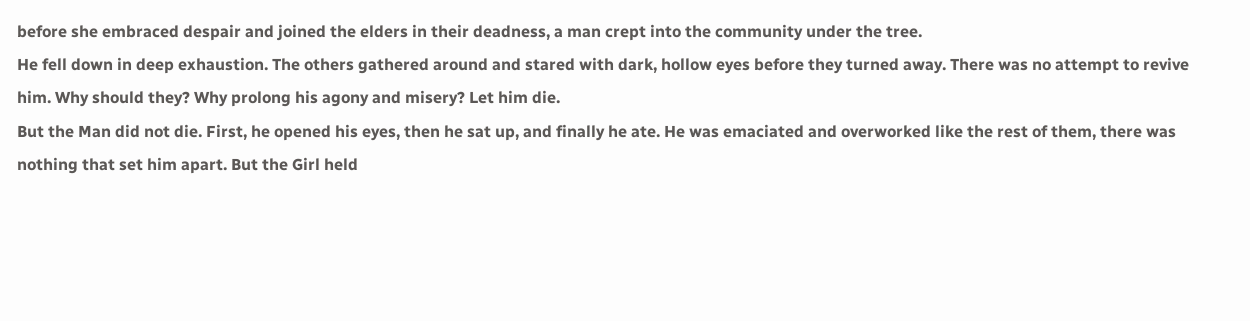before she embraced despair and joined the elders in their deadness, a man crept into the community under the tree.
He fell down in deep exhaustion. The others gathered around and stared with dark, hollow eyes before they turned away. There was no attempt to revive him. Why should they? Why prolong his agony and misery? Let him die.
But the Man did not die. First, he opened his eyes, then he sat up, and finally he ate. He was emaciated and overworked like the rest of them, there was nothing that set him apart. But the Girl held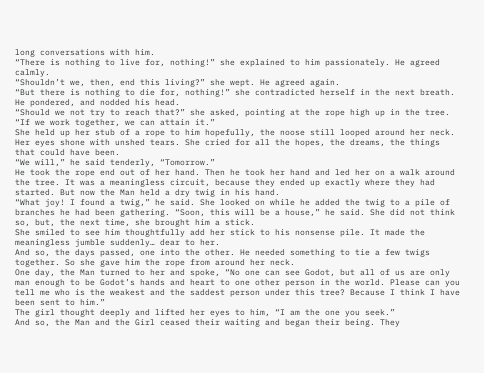long conversations with him.
“There is nothing to live for, nothing!” she explained to him passionately. He agreed calmly.
“Shouldn’t we, then, end this living?” she wept. He agreed again.
“But there is nothing to die for, nothing!” she contradicted herself in the next breath. He pondered, and nodded his head.
“Should we not try to reach that?” she asked, pointing at the rope high up in the tree. “If we work together, we can attain it.”
She held up her stub of a rope to him hopefully, the noose still looped around her neck. Her eyes shone with unshed tears. She cried for all the hopes, the dreams, the things that could have been.
“We will,” he said tenderly, “Tomorrow.”
He took the rope end out of her hand. Then he took her hand and led her on a walk around the tree. It was a meaningless circuit, because they ended up exactly where they had started. But now the Man held a dry twig in his hand.
“What joy! I found a twig,” he said. She looked on while he added the twig to a pile of branches he had been gathering. “Soon, this will be a house,” he said. She did not think so, but, the next time, she brought him a stick.
She smiled to see him thoughtfully add her stick to his nonsense pile. It made the meaningless jumble suddenly… dear to her.
And so, the days passed, one into the other. He needed something to tie a few twigs together. So she gave him the rope from around her neck.
One day, the Man turned to her and spoke, “No one can see Godot, but all of us are only man enough to be Godot’s hands and heart to one other person in the world. Please can you tell me who is the weakest and the saddest person under this tree? Because I think I have been sent to him.”
The girl thought deeply and lifted her eyes to him, “I am the one you seek.”
And so, the Man and the Girl ceased their waiting and began their being. They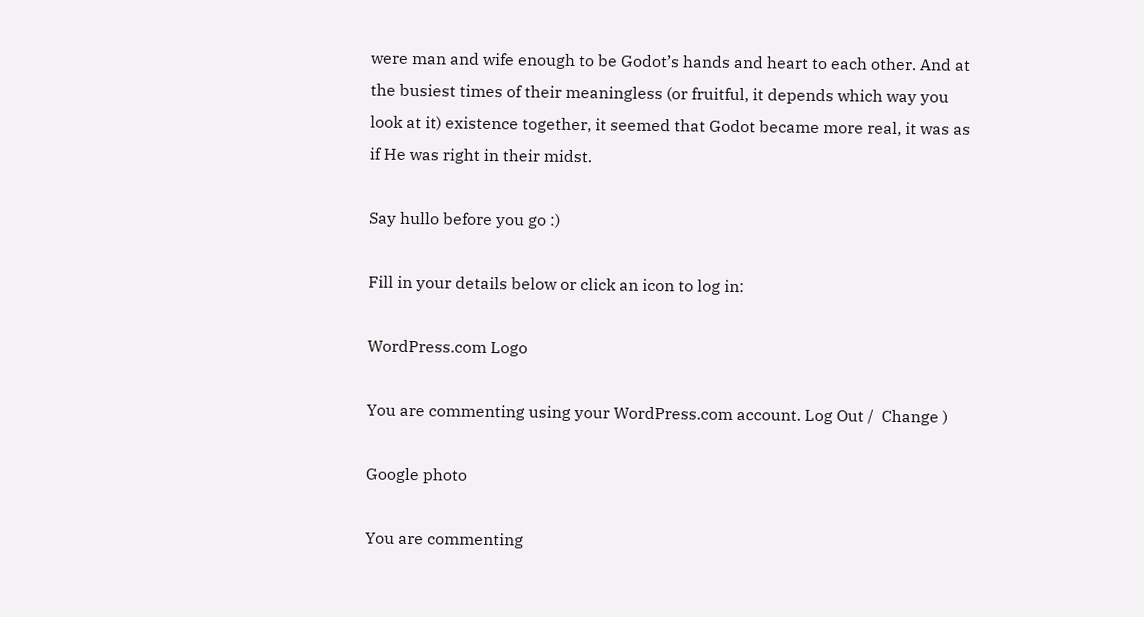were man and wife enough to be Godot’s hands and heart to each other. And at the busiest times of their meaningless (or fruitful, it depends which way you look at it) existence together, it seemed that Godot became more real, it was as if He was right in their midst.

Say hullo before you go :)

Fill in your details below or click an icon to log in:

WordPress.com Logo

You are commenting using your WordPress.com account. Log Out /  Change )

Google photo

You are commenting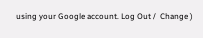using your Google account. Log Out /  Change )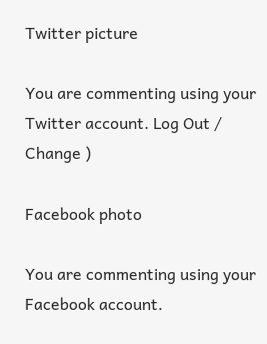Twitter picture

You are commenting using your Twitter account. Log Out /  Change )

Facebook photo

You are commenting using your Facebook account.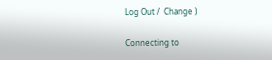Log Out /  Change )

Connecting to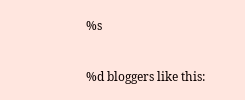%s

%d bloggers like this: